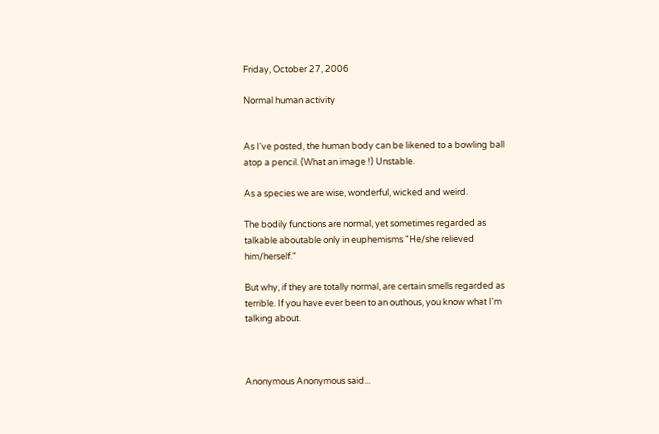Friday, October 27, 2006

Normal human activity


As I've posted, the human body can be likened to a bowling ball atop a pencil. (What an image !) Unstable.

As a species we are wise, wonderful, wicked and weird.

The bodily functions are normal, yet sometimes regarded as talkable aboutable only in euphemisms "He/she relieved him/herself."

But why, if they are totally normal, are certain smells regarded as terrible. If you have ever been to an outhous, you know what I'm talking about.



Anonymous Anonymous said...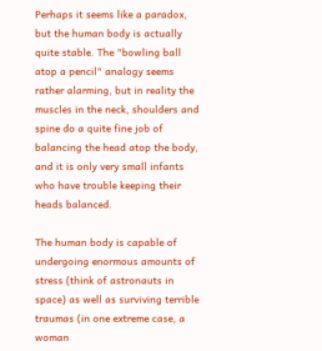Perhaps it seems like a paradox, but the human body is actually quite stable. The "bowling ball atop a pencil" analogy seems rather alarming, but in reality the muscles in the neck, shoulders and spine do a quite fine job of balancing the head atop the body, and it is only very small infants who have trouble keeping their heads balanced.

The human body is capable of undergoing enormous amounts of stress (think of astronauts in space) as well as surviving terrible traumas (in one extreme case, a woman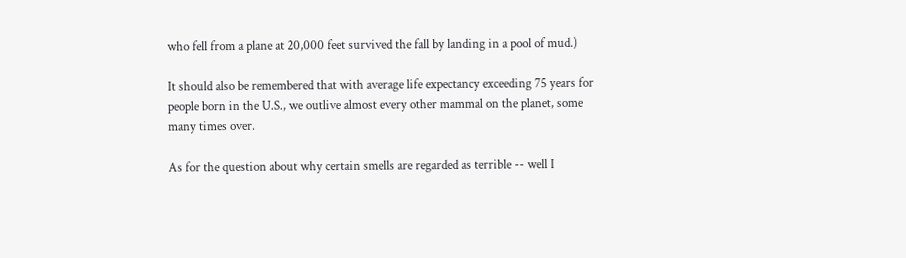who fell from a plane at 20,000 feet survived the fall by landing in a pool of mud.)

It should also be remembered that with average life expectancy exceeding 75 years for people born in the U.S., we outlive almost every other mammal on the planet, some many times over.

As for the question about why certain smells are regarded as terrible -- well I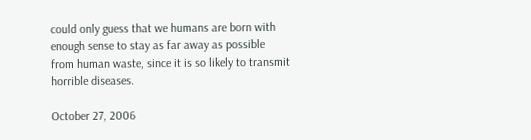could only guess that we humans are born with enough sense to stay as far away as possible from human waste, since it is so likely to transmit horrible diseases.

October 27, 2006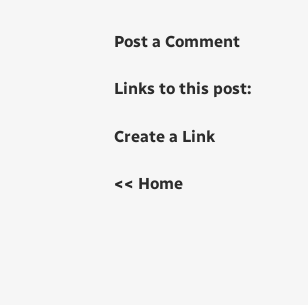Post a Comment

Links to this post:

Create a Link

<< Home